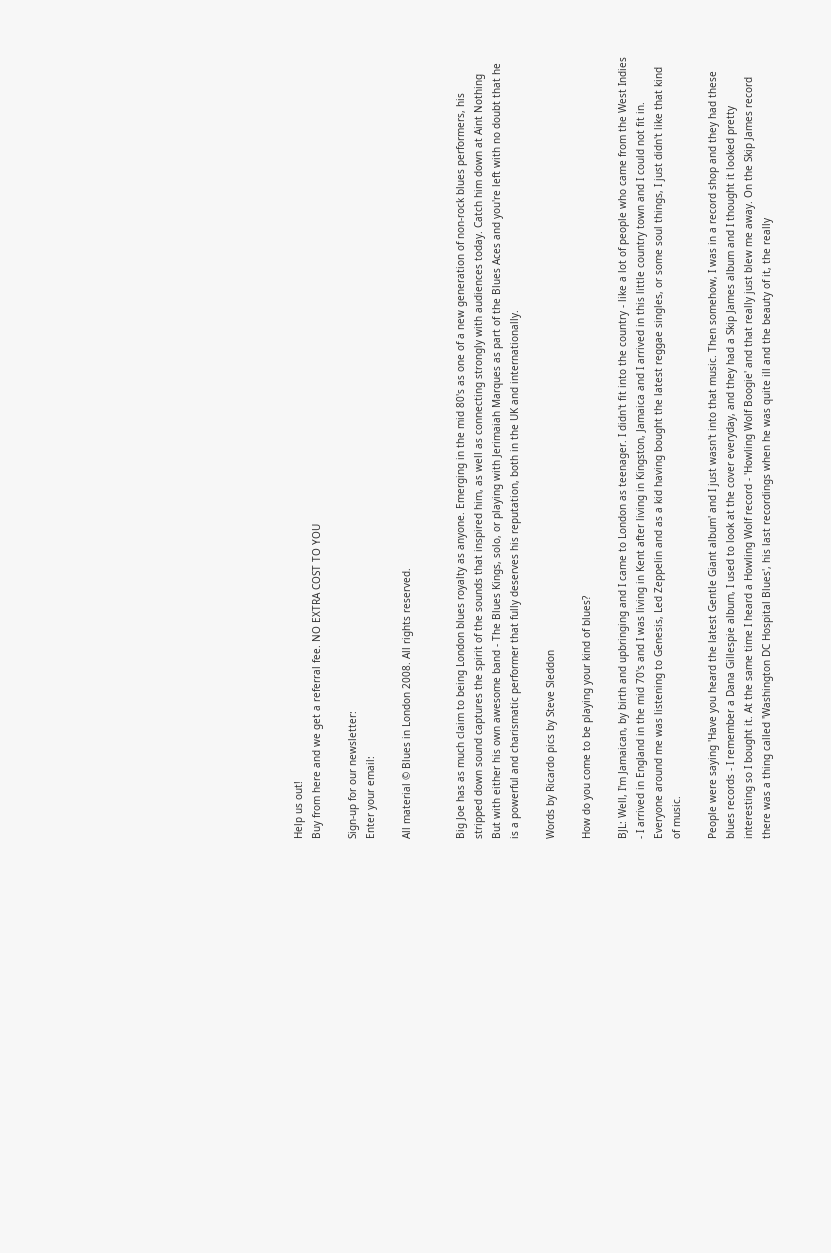Help us out!
Buy from here and we get a referral fee. NO EXTRA COST TO YOU

Sign-up for our newsletter:
Enter your email:

All material © Blues in London 2008. All rights reserved.


Big Joe has as much claim to being London blues royalty as anyone. Emerging in the mid 80's as one of a new generation of non-rock blues performers, his stripped down sound captures the spirit of the sounds that inspired him, as well as connecting strongly with audiences today. Catch him down at Aint Nothing But with either his own awesome band - The Blues Kings, solo, or playing with Jerimaiah Marques as part of the Blues Aces and you're left with no doubt that he is a powerful and charismatic performer that fully deserves his reputation, both in the UK and internationally.

Words by Ricardo pics by Steve Sleddon

How do you come to be playing your kind of blues?

BJL: Well, I'm Jamaican, by birth and upbringing and I came to London as teenager. I didn't fit into the country - like a lot of people who came from the West Indies - I arrived in England in the mid 70's and I was living in Kent after living in Kingston, Jamaica and I arrived in this little country town and I could not fit in. Everyone around me was listening to Genesis, Led Zeppelin and as a kid having bought the latest reggae singles, or some soul things, I just didn't like that kind of music.

People were saying 'Have you heard the latest Gentle Giant album' and I just wasn't into that music. Then somehow, I was in a record shop and they had these blues records - I remember a Dana Gillespie album, I used to look at the cover everyday, and they had a Skip James album and I thought it looked pretty interesting so I bought it. At the same time I heard a Howling Wolf record - 'Howling Wolf Boogie' and that really just blew me away. On the Skip James record there was a thing called 'Washington DC Hospital Blues', his last recordings when he was quite ill and the beauty of it, the really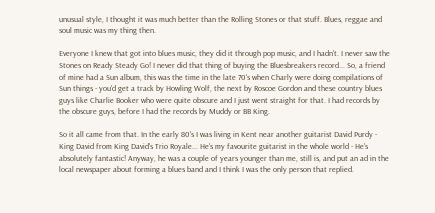unusual style, I thought it was much better than the Rolling Stones or that stuff. Blues, reggae and soul music was my thing then.

Everyone I knew that got into blues music, they did it through pop music, and I hadn't. I never saw the Stones on Ready Steady Go! I never did that thing of buying the Bluesbreakers record... So, a friend of mine had a Sun album, this was the time in the late 70's when Charly were doing compilations of Sun things - you'd get a track by Howling Wolf, the next by Roscoe Gordon and these country blues guys like Charlie Booker who were quite obscure and I just went straight for that. I had records by the obscure guys, before I had the records by Muddy or BB King.

So it all came from that. In the early 80's I was living in Kent near another guitarist David Purdy - King David from King David's Trio Royale... He's my favourite guitarist in the whole world - He's absolutely fantastic! Anyway, he was a couple of years younger than me, still is, and put an ad in the local newspaper about forming a blues band and I think I was the only person that replied.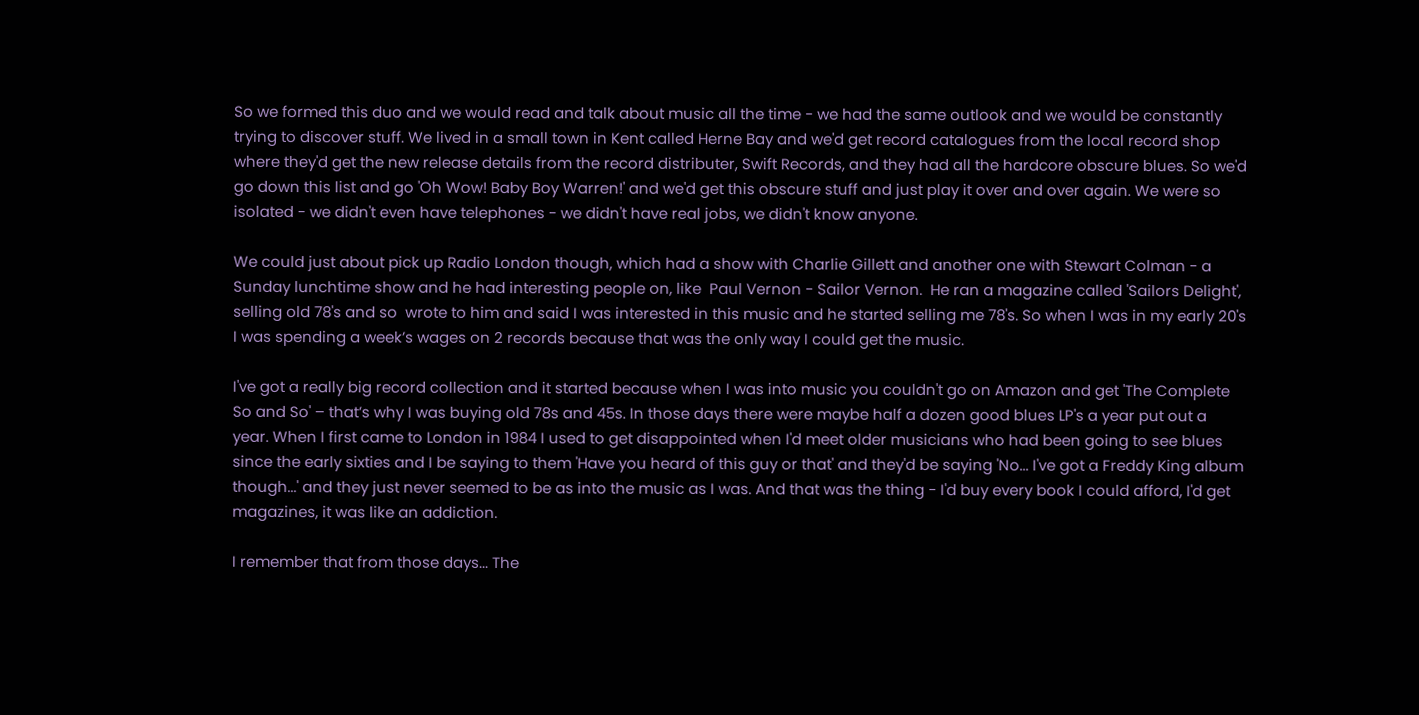So we formed this duo and we would read and talk about music all the time - we had the same outlook and we would be constantly trying to discover stuff. We lived in a small town in Kent called Herne Bay and we'd get record catalogues from the local record shop where they'd get the new release details from the record distributer, Swift Records, and they had all the hardcore obscure blues. So we'd go down this list and go 'Oh Wow! Baby Boy Warren!' and we'd get this obscure stuff and just play it over and over again. We were so isolated - we didn't even have telephones - we didn't have real jobs, we didn't know anyone.

We could just about pick up Radio London though, which had a show with Charlie Gillett and another one with Stewart Colman - a Sunday lunchtime show and he had interesting people on, like  Paul Vernon - Sailor Vernon.  He ran a magazine called 'Sailors Delight', selling old 78's and so  wrote to him and said I was interested in this music and he started selling me 78's. So when I was in my early 20's I was spending a week’s wages on 2 records because that was the only way I could get the music.

I've got a really big record collection and it started because when I was into music you couldn't go on Amazon and get 'The Complete So and So' – that’s why I was buying old 78s and 45s. In those days there were maybe half a dozen good blues LP's a year put out a year. When I first came to London in 1984 I used to get disappointed when I'd meet older musicians who had been going to see blues since the early sixties and I be saying to them 'Have you heard of this guy or that' and they'd be saying 'No... I've got a Freddy King album though...' and they just never seemed to be as into the music as I was. And that was the thing - I'd buy every book I could afford, I'd get magazines, it was like an addiction.

I remember that from those days... The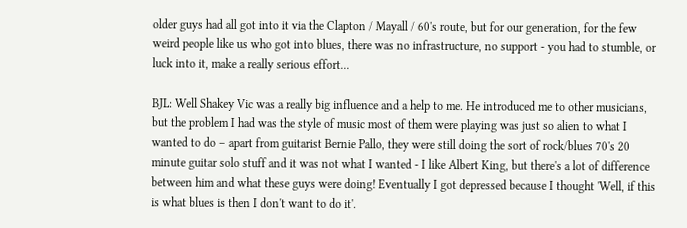older guys had all got into it via the Clapton / Mayall / 60's route, but for our generation, for the few weird people like us who got into blues, there was no infrastructure, no support - you had to stumble, or luck into it, make a really serious effort...

BJL: Well Shakey Vic was a really big influence and a help to me. He introduced me to other musicians, but the problem I had was the style of music most of them were playing was just so alien to what I wanted to do – apart from guitarist Bernie Pallo, they were still doing the sort of rock/blues 70's 20 minute guitar solo stuff and it was not what I wanted - I like Albert King, but there's a lot of difference between him and what these guys were doing! Eventually I got depressed because I thought 'Well, if this is what blues is then I don't want to do it'.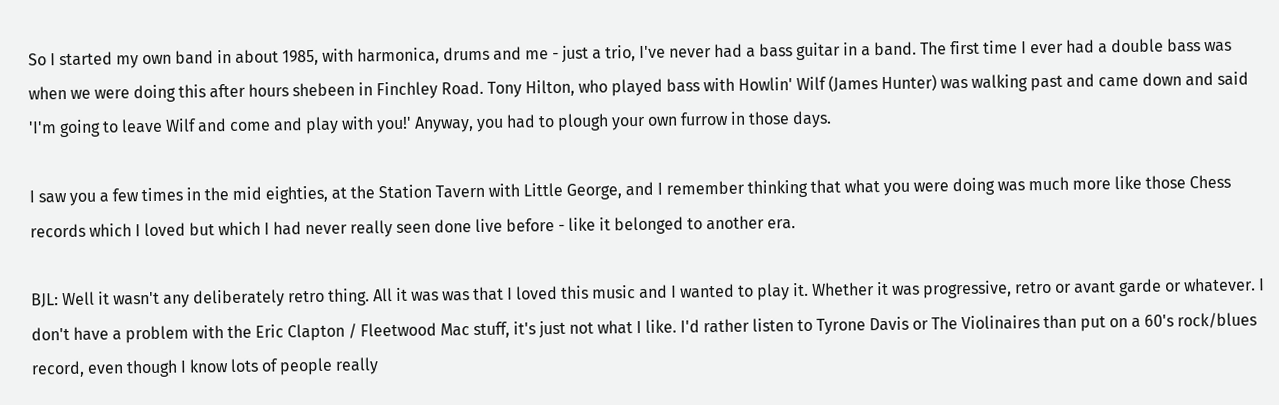So I started my own band in about 1985, with harmonica, drums and me - just a trio, I've never had a bass guitar in a band. The first time I ever had a double bass was when we were doing this after hours shebeen in Finchley Road. Tony Hilton, who played bass with Howlin' Wilf (James Hunter) was walking past and came down and said 'I'm going to leave Wilf and come and play with you!' Anyway, you had to plough your own furrow in those days.

I saw you a few times in the mid eighties, at the Station Tavern with Little George, and I remember thinking that what you were doing was much more like those Chess records which I loved but which I had never really seen done live before - like it belonged to another era.

BJL: Well it wasn't any deliberately retro thing. All it was was that I loved this music and I wanted to play it. Whether it was progressive, retro or avant garde or whatever. I don't have a problem with the Eric Clapton / Fleetwood Mac stuff, it's just not what I like. I'd rather listen to Tyrone Davis or The Violinaires than put on a 60's rock/blues record, even though I know lots of people really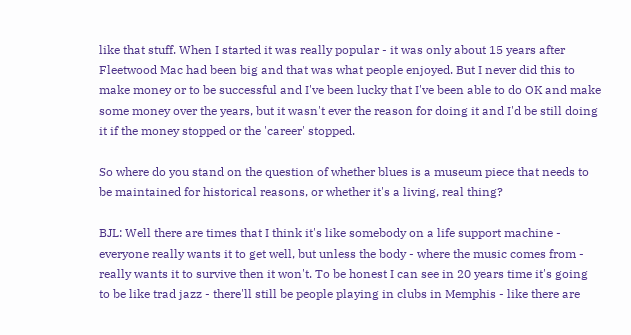like that stuff. When I started it was really popular - it was only about 15 years after Fleetwood Mac had been big and that was what people enjoyed. But I never did this to make money or to be successful and I've been lucky that I've been able to do OK and make some money over the years, but it wasn't ever the reason for doing it and I'd be still doing it if the money stopped or the 'career' stopped.

So where do you stand on the question of whether blues is a museum piece that needs to be maintained for historical reasons, or whether it's a living, real thing?

BJL: Well there are times that I think it's like somebody on a life support machine - everyone really wants it to get well, but unless the body - where the music comes from - really wants it to survive then it won't. To be honest I can see in 20 years time it's going to be like trad jazz - there'll still be people playing in clubs in Memphis - like there are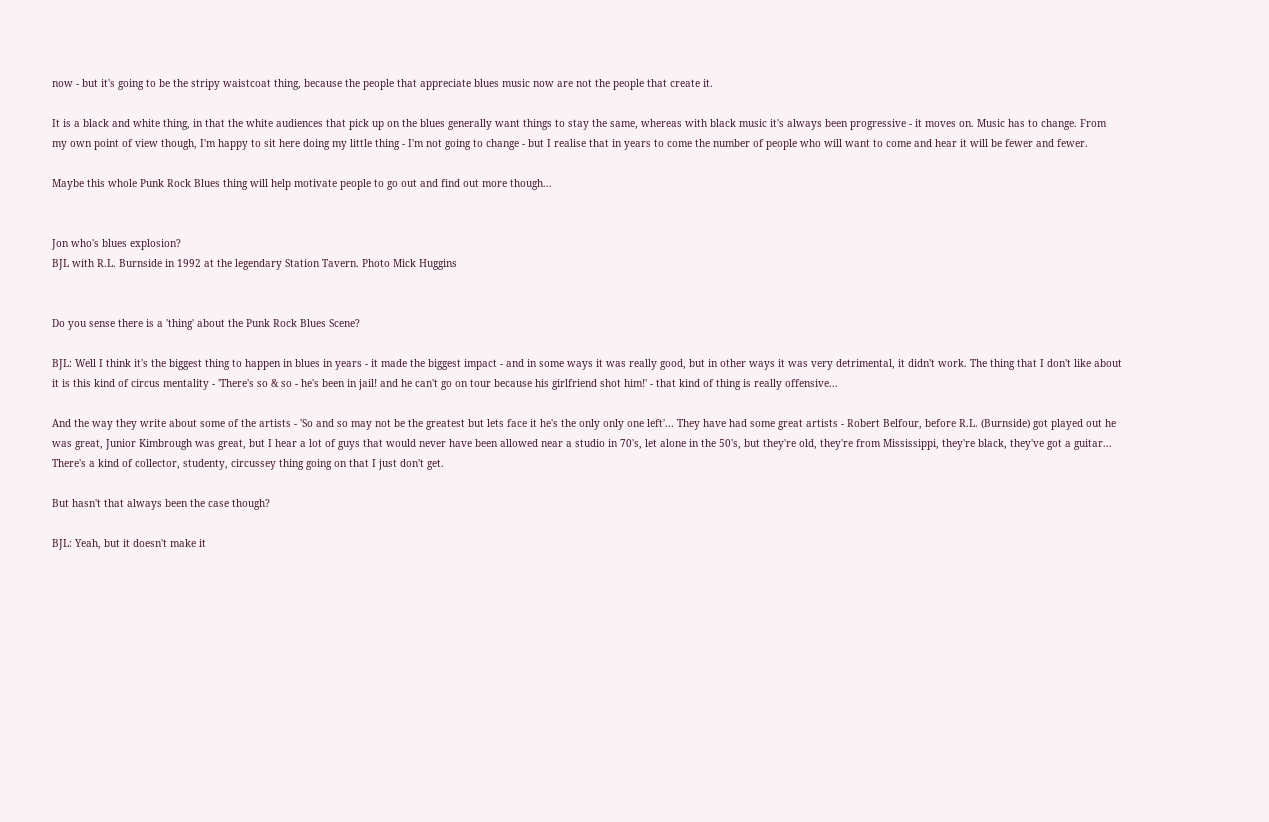now - but it's going to be the stripy waistcoat thing, because the people that appreciate blues music now are not the people that create it.

It is a black and white thing, in that the white audiences that pick up on the blues generally want things to stay the same, whereas with black music it's always been progressive - it moves on. Music has to change. From my own point of view though, I'm happy to sit here doing my little thing - I'm not going to change - but I realise that in years to come the number of people who will want to come and hear it will be fewer and fewer.

Maybe this whole Punk Rock Blues thing will help motivate people to go out and find out more though...


Jon who's blues explosion?
BJL with R.L. Burnside in 1992 at the legendary Station Tavern. Photo Mick Huggins


Do you sense there is a 'thing' about the Punk Rock Blues Scene?

BJL: Well I think it's the biggest thing to happen in blues in years - it made the biggest impact - and in some ways it was really good, but in other ways it was very detrimental, it didn't work. The thing that I don't like about it is this kind of circus mentality - 'There's so & so - he's been in jail! and he can't go on tour because his girlfriend shot him!' - that kind of thing is really offensive...

And the way they write about some of the artists - 'So and so may not be the greatest but lets face it he's the only only one left'... They have had some great artists - Robert Belfour, before R.L. (Burnside) got played out he was great, Junior Kimbrough was great, but I hear a lot of guys that would never have been allowed near a studio in 70's, let alone in the 50's, but they're old, they're from Mississippi, they're black, they've got a guitar... There's a kind of collector, studenty, circussey thing going on that I just don't get.

But hasn't that always been the case though?

BJL: Yeah, but it doesn't make it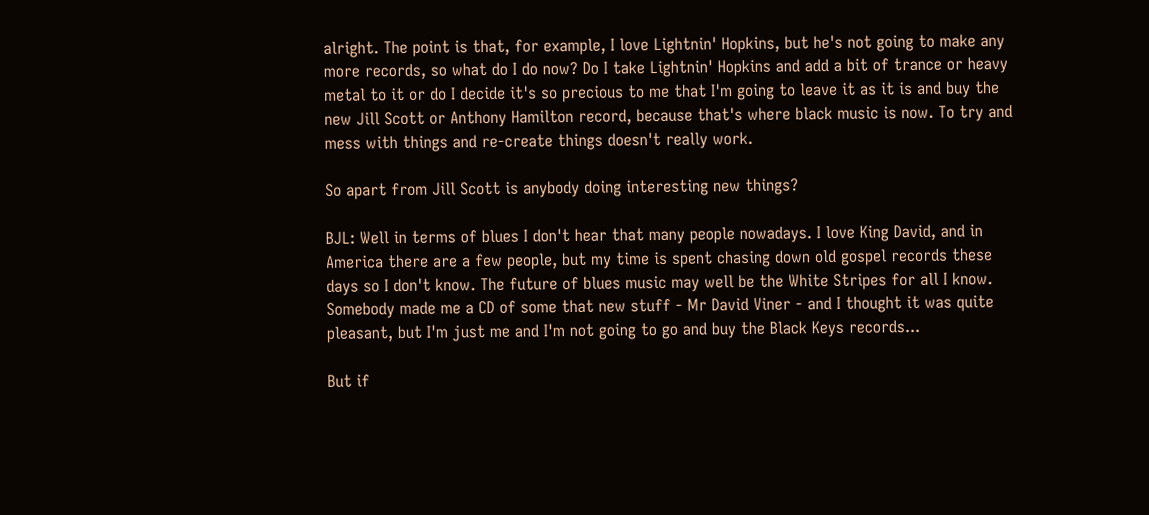alright. The point is that, for example, I love Lightnin' Hopkins, but he's not going to make any more records, so what do I do now? Do I take Lightnin' Hopkins and add a bit of trance or heavy metal to it or do I decide it's so precious to me that I'm going to leave it as it is and buy the new Jill Scott or Anthony Hamilton record, because that's where black music is now. To try and mess with things and re-create things doesn't really work.

So apart from Jill Scott is anybody doing interesting new things?

BJL: Well in terms of blues I don't hear that many people nowadays. I love King David, and in America there are a few people, but my time is spent chasing down old gospel records these days so I don't know. The future of blues music may well be the White Stripes for all I know. Somebody made me a CD of some that new stuff - Mr David Viner - and I thought it was quite pleasant, but I'm just me and I'm not going to go and buy the Black Keys records...

But if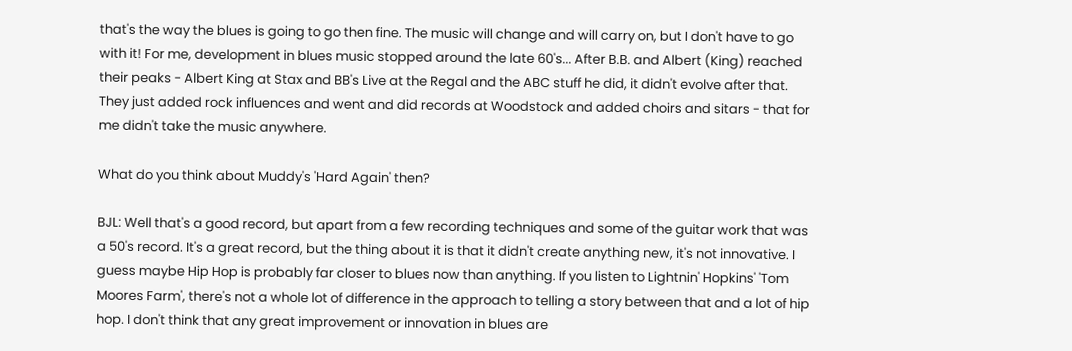that's the way the blues is going to go then fine. The music will change and will carry on, but I don't have to go with it! For me, development in blues music stopped around the late 60's... After B.B. and Albert (King) reached their peaks - Albert King at Stax and BB's Live at the Regal and the ABC stuff he did, it didn't evolve after that. They just added rock influences and went and did records at Woodstock and added choirs and sitars - that for me didn't take the music anywhere.

What do you think about Muddy's 'Hard Again' then?

BJL: Well that's a good record, but apart from a few recording techniques and some of the guitar work that was a 50's record. It's a great record, but the thing about it is that it didn't create anything new, it's not innovative. I guess maybe Hip Hop is probably far closer to blues now than anything. If you listen to Lightnin' Hopkins' 'Tom Moores Farm', there's not a whole lot of difference in the approach to telling a story between that and a lot of hip hop. I don't think that any great improvement or innovation in blues are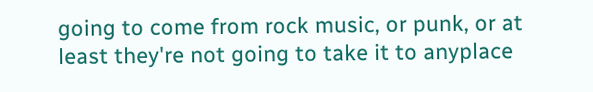going to come from rock music, or punk, or at least they're not going to take it to anyplace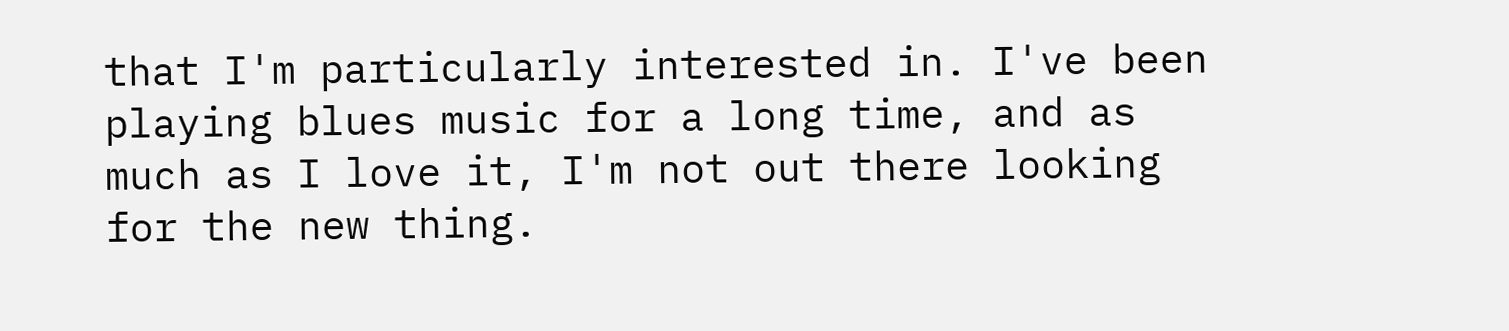that I'm particularly interested in. I've been playing blues music for a long time, and as much as I love it, I'm not out there looking for the new thing.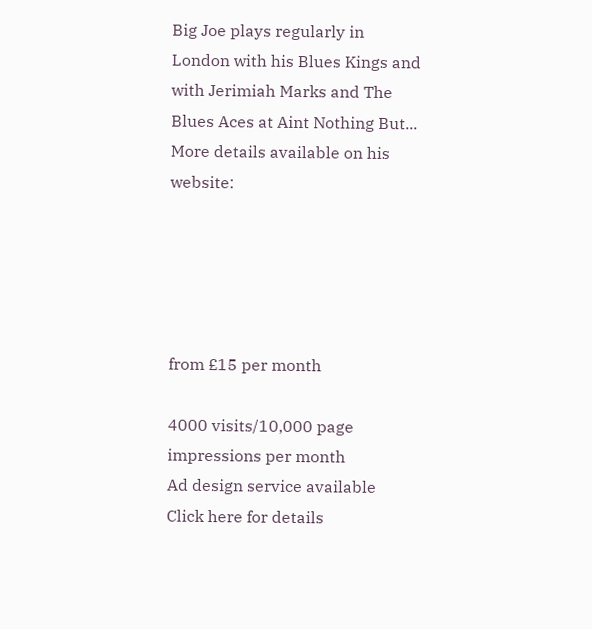Big Joe plays regularly in London with his Blues Kings and with Jerimiah Marks and The Blues Aces at Aint Nothing But... More details available on his website:





from £15 per month

4000 visits/10,000 page impressions per month
Ad design service available
Click here for details